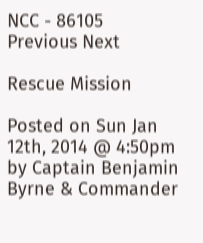NCC - 86105
Previous Next

Rescue Mission

Posted on Sun Jan 12th, 2014 @ 4:50pm by Captain Benjamin Byrne & Commander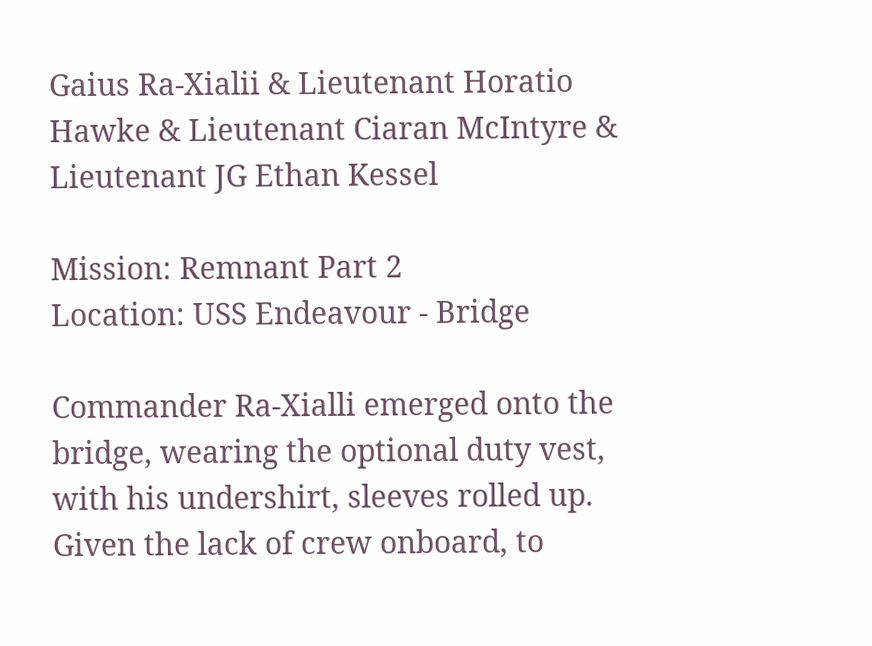Gaius Ra-Xialii & Lieutenant Horatio Hawke & Lieutenant Ciaran McIntyre & Lieutenant JG Ethan Kessel

Mission: Remnant Part 2
Location: USS Endeavour - Bridge

Commander Ra-Xialli emerged onto the bridge, wearing the optional duty vest, with his undershirt, sleeves rolled up. Given the lack of crew onboard, to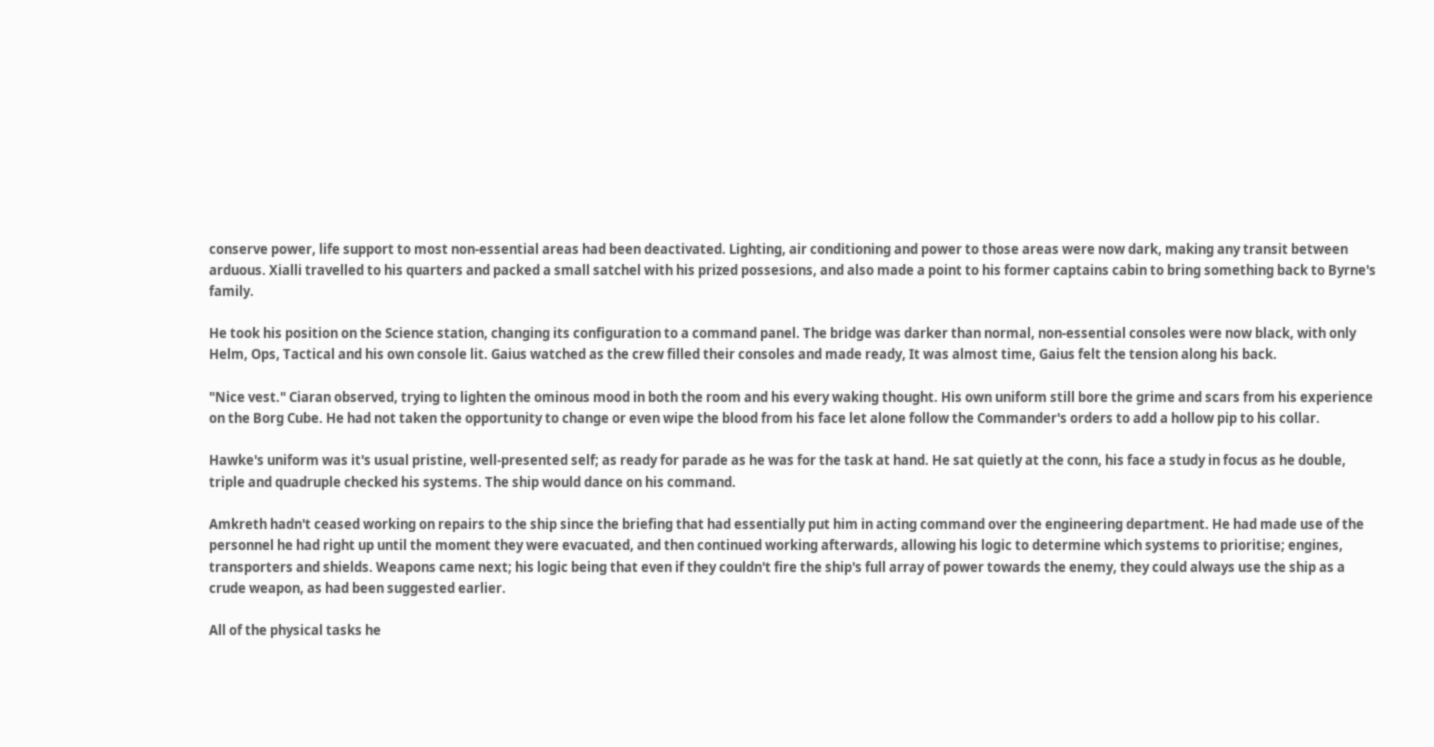conserve power, life support to most non-essential areas had been deactivated. Lighting, air conditioning and power to those areas were now dark, making any transit between arduous. Xialli travelled to his quarters and packed a small satchel with his prized possesions, and also made a point to his former captains cabin to bring something back to Byrne's family.

He took his position on the Science station, changing its configuration to a command panel. The bridge was darker than normal, non-essential consoles were now black, with only Helm, Ops, Tactical and his own console lit. Gaius watched as the crew filled their consoles and made ready, It was almost time, Gaius felt the tension along his back.

"Nice vest." Ciaran observed, trying to lighten the ominous mood in both the room and his every waking thought. His own uniform still bore the grime and scars from his experience on the Borg Cube. He had not taken the opportunity to change or even wipe the blood from his face let alone follow the Commander's orders to add a hollow pip to his collar.

Hawke's uniform was it's usual pristine, well-presented self; as ready for parade as he was for the task at hand. He sat quietly at the conn, his face a study in focus as he double, triple and quadruple checked his systems. The ship would dance on his command.

Amkreth hadn't ceased working on repairs to the ship since the briefing that had essentially put him in acting command over the engineering department. He had made use of the personnel he had right up until the moment they were evacuated, and then continued working afterwards, allowing his logic to determine which systems to prioritise; engines, transporters and shields. Weapons came next; his logic being that even if they couldn't fire the ship's full array of power towards the enemy, they could always use the ship as a crude weapon, as had been suggested earlier.

All of the physical tasks he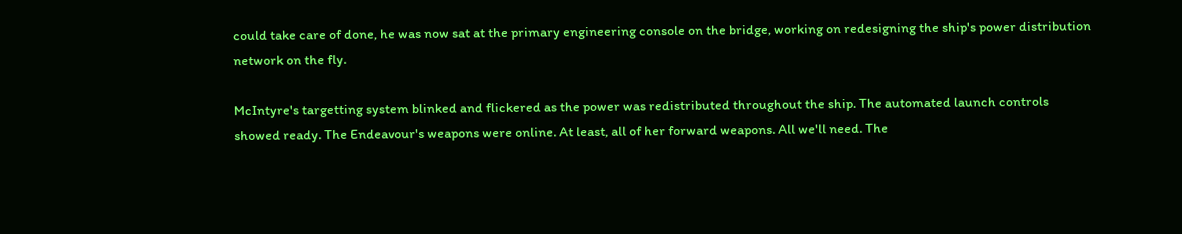could take care of done, he was now sat at the primary engineering console on the bridge, working on redesigning the ship's power distribution network on the fly.

McIntyre's targetting system blinked and flickered as the power was redistributed throughout the ship. The automated launch controls showed ready. The Endeavour's weapons were online. At least, all of her forward weapons. All we'll need. The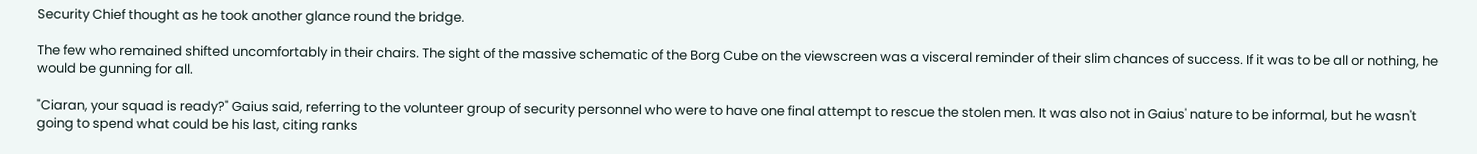Security Chief thought as he took another glance round the bridge.

The few who remained shifted uncomfortably in their chairs. The sight of the massive schematic of the Borg Cube on the viewscreen was a visceral reminder of their slim chances of success. If it was to be all or nothing, he would be gunning for all.

"Ciaran, your squad is ready?" Gaius said, referring to the volunteer group of security personnel who were to have one final attempt to rescue the stolen men. It was also not in Gaius' nature to be informal, but he wasn't going to spend what could be his last, citing ranks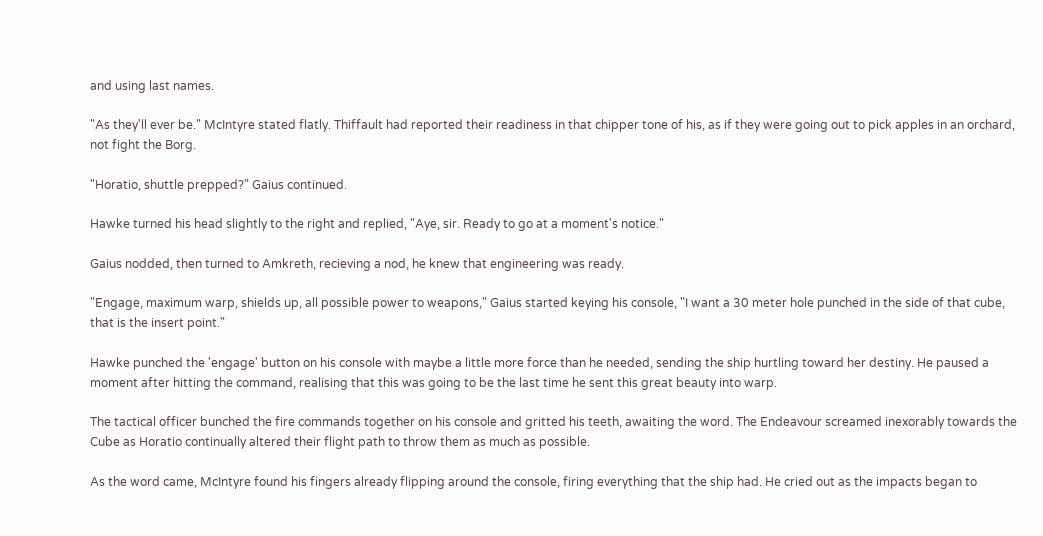and using last names.

"As they'll ever be." McIntyre stated flatly. Thiffault had reported their readiness in that chipper tone of his, as if they were going out to pick apples in an orchard, not fight the Borg.

"Horatio, shuttle prepped?" Gaius continued.

Hawke turned his head slightly to the right and replied, "Aye, sir. Ready to go at a moment's notice."

Gaius nodded, then turned to Amkreth, recieving a nod, he knew that engineering was ready.

"Engage, maximum warp, shields up, all possible power to weapons," Gaius started keying his console, "I want a 30 meter hole punched in the side of that cube, that is the insert point."

Hawke punched the 'engage' button on his console with maybe a little more force than he needed, sending the ship hurtling toward her destiny. He paused a moment after hitting the command, realising that this was going to be the last time he sent this great beauty into warp.

The tactical officer bunched the fire commands together on his console and gritted his teeth, awaiting the word. The Endeavour screamed inexorably towards the Cube as Horatio continually altered their flight path to throw them as much as possible.

As the word came, McIntyre found his fingers already flipping around the console, firing everything that the ship had. He cried out as the impacts began to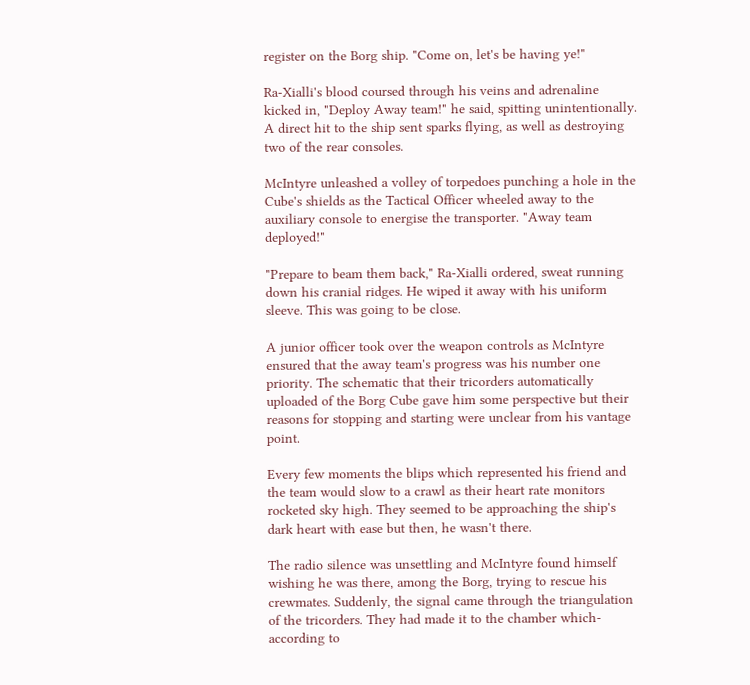register on the Borg ship. "Come on, let's be having ye!"

Ra-Xialli's blood coursed through his veins and adrenaline kicked in, "Deploy Away team!" he said, spitting unintentionally. A direct hit to the ship sent sparks flying, as well as destroying two of the rear consoles.

McIntyre unleashed a volley of torpedoes punching a hole in the Cube's shields as the Tactical Officer wheeled away to the auxiliary console to energise the transporter. "Away team deployed!"

"Prepare to beam them back," Ra-Xialli ordered, sweat running down his cranial ridges. He wiped it away with his uniform sleeve. This was going to be close.

A junior officer took over the weapon controls as McIntyre ensured that the away team's progress was his number one priority. The schematic that their tricorders automatically uploaded of the Borg Cube gave him some perspective but their reasons for stopping and starting were unclear from his vantage point.

Every few moments the blips which represented his friend and the team would slow to a crawl as their heart rate monitors rocketed sky high. They seemed to be approaching the ship's dark heart with ease but then, he wasn't there.

The radio silence was unsettling and McIntyre found himself wishing he was there, among the Borg, trying to rescue his crewmates. Suddenly, the signal came through the triangulation of the tricorders. They had made it to the chamber which- according to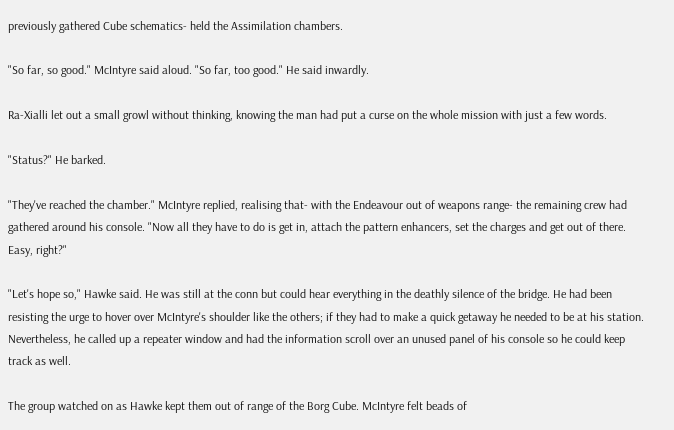previously gathered Cube schematics- held the Assimilation chambers.

"So far, so good." McIntyre said aloud. "So far, too good." He said inwardly.

Ra-Xialli let out a small growl without thinking, knowing the man had put a curse on the whole mission with just a few words.

"Status?" He barked.

"They've reached the chamber." McIntyre replied, realising that- with the Endeavour out of weapons range- the remaining crew had gathered around his console. "Now all they have to do is get in, attach the pattern enhancers, set the charges and get out of there. Easy, right?"

"Let's hope so," Hawke said. He was still at the conn but could hear everything in the deathly silence of the bridge. He had been resisting the urge to hover over McIntyre's shoulder like the others; if they had to make a quick getaway he needed to be at his station. Nevertheless, he called up a repeater window and had the information scroll over an unused panel of his console so he could keep track as well.

The group watched on as Hawke kept them out of range of the Borg Cube. McIntyre felt beads of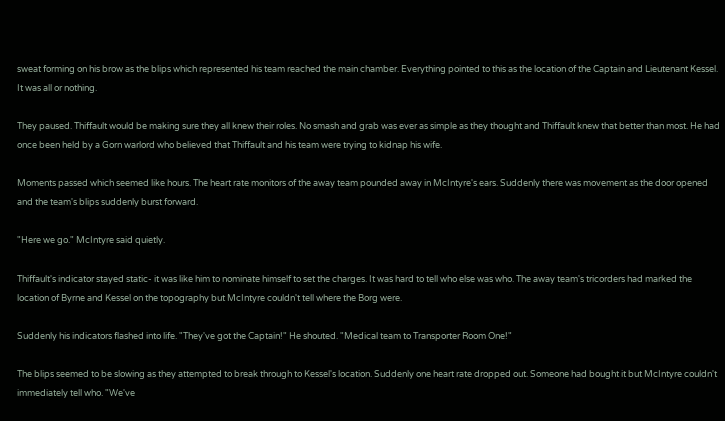sweat forming on his brow as the blips which represented his team reached the main chamber. Everything pointed to this as the location of the Captain and Lieutenant Kessel. It was all or nothing.

They paused. Thiffault would be making sure they all knew their roles. No smash and grab was ever as simple as they thought and Thiffault knew that better than most. He had once been held by a Gorn warlord who believed that Thiffault and his team were trying to kidnap his wife.

Moments passed which seemed like hours. The heart rate monitors of the away team pounded away in McIntyre's ears. Suddenly there was movement as the door opened and the team's blips suddenly burst forward.

"Here we go." McIntyre said quietly.

Thiffault's indicator stayed static- it was like him to nominate himself to set the charges. It was hard to tell who else was who. The away team's tricorders had marked the location of Byrne and Kessel on the topography but McIntyre couldn't tell where the Borg were.

Suddenly his indicators flashed into life. "They've got the Captain!" He shouted. "Medical team to Transporter Room One!"

The blips seemed to be slowing as they attempted to break through to Kessel's location. Suddenly one heart rate dropped out. Someone had bought it but McIntyre couldn't immediately tell who. "We've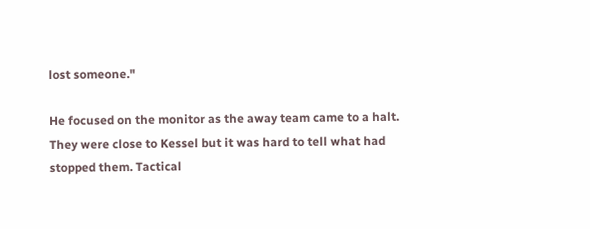lost someone."

He focused on the monitor as the away team came to a halt. They were close to Kessel but it was hard to tell what had stopped them. Tactical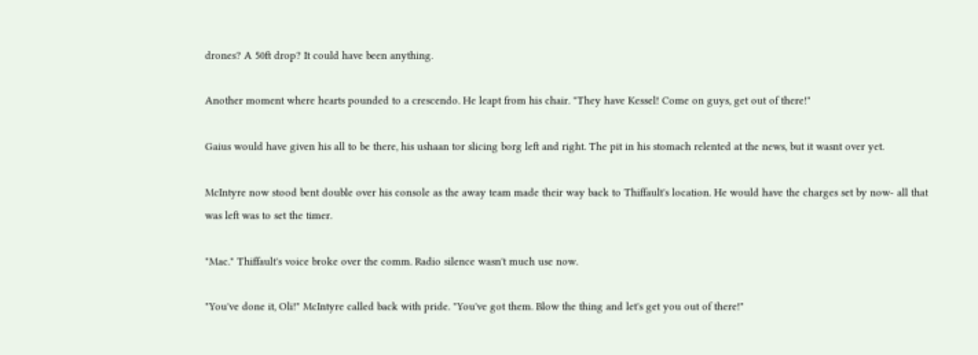drones? A 50ft drop? It could have been anything.

Another moment where hearts pounded to a crescendo. He leapt from his chair. "They have Kessel! Come on guys, get out of there!"

Gaius would have given his all to be there, his ushaan tor slicing borg left and right. The pit in his stomach relented at the news, but it wasnt over yet.

McIntyre now stood bent double over his console as the away team made their way back to Thiffault's location. He would have the charges set by now- all that was left was to set the timer.

"Mac." Thiffault's voice broke over the comm. Radio silence wasn't much use now.

"You've done it, Oli!" McIntyre called back with pride. "You've got them. Blow the thing and let's get you out of there!"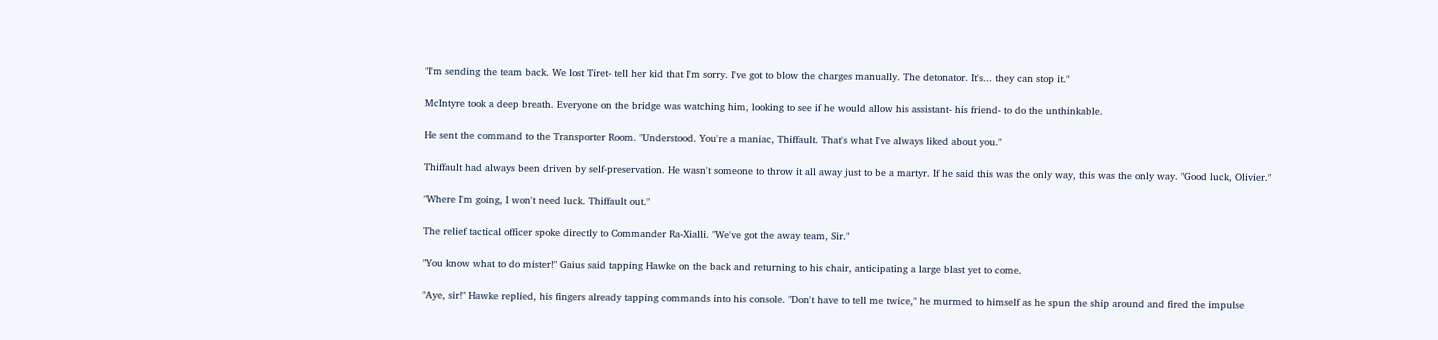"I'm sending the team back. We lost Tiret- tell her kid that I'm sorry. I've got to blow the charges manually. The detonator. It's... they can stop it."

McIntyre took a deep breath. Everyone on the bridge was watching him, looking to see if he would allow his assistant- his friend- to do the unthinkable.

He sent the command to the Transporter Room. "Understood. You're a maniac, Thiffault. That's what I've always liked about you."

Thiffault had always been driven by self-preservation. He wasn't someone to throw it all away just to be a martyr. If he said this was the only way, this was the only way. "Good luck, Olivier."

"Where I'm going, I won't need luck. Thiffault out."

The relief tactical officer spoke directly to Commander Ra-Xialli. "We've got the away team, Sir."

"You know what to do mister!" Gaius said tapping Hawke on the back and returning to his chair, anticipating a large blast yet to come.

"Aye, sir!" Hawke replied, his fingers already tapping commands into his console. "Don't have to tell me twice," he murmed to himself as he spun the ship around and fired the impulse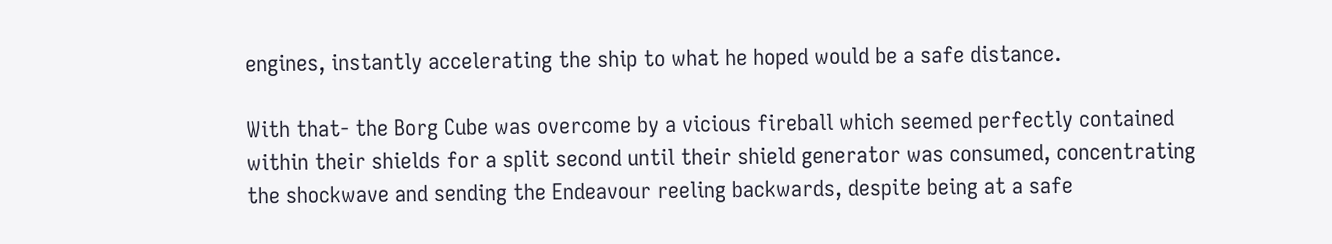engines, instantly accelerating the ship to what he hoped would be a safe distance.

With that- the Borg Cube was overcome by a vicious fireball which seemed perfectly contained within their shields for a split second until their shield generator was consumed, concentrating the shockwave and sending the Endeavour reeling backwards, despite being at a safe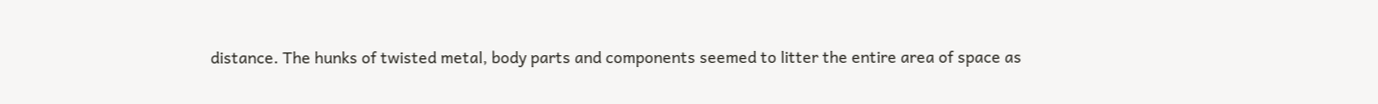distance. The hunks of twisted metal, body parts and components seemed to litter the entire area of space as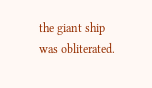the giant ship was obliterated.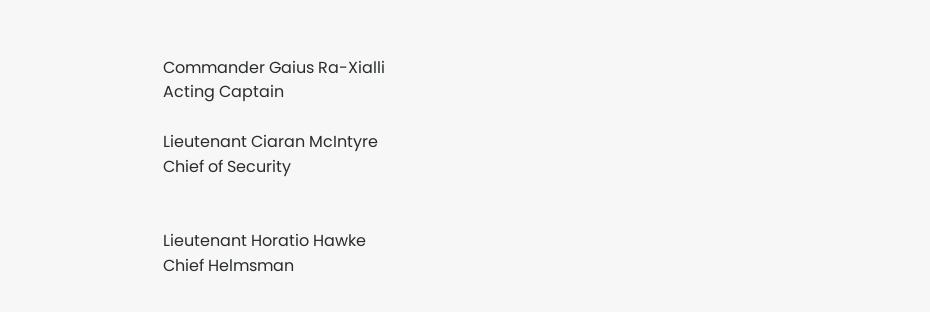Commander Gaius Ra-Xialli
Acting Captain

Lieutenant Ciaran McIntyre
Chief of Security


Lieutenant Horatio Hawke
Chief Helmsman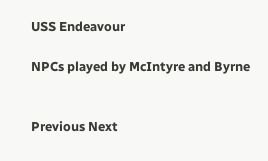USS Endeavour

NPCs played by McIntyre and Byrne


Previous Next